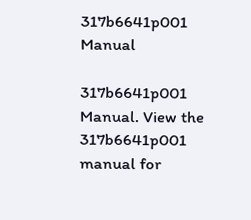317b6641p001 Manual

317b6641p001 Manual. View the 317b6641p001 manual for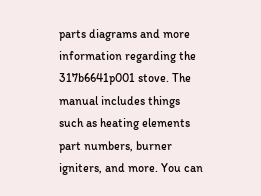parts diagrams and more information regarding the 317b6641p001 stove. The manual includes things such as heating elements part numbers, burner igniters, and more. You can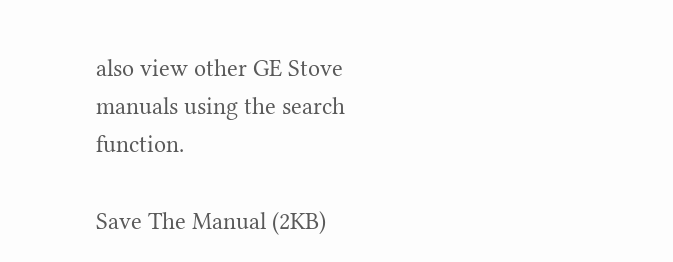also view other GE Stove manuals using the search function.

Save The Manual (2KB)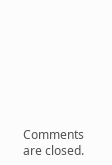Comments are closed.